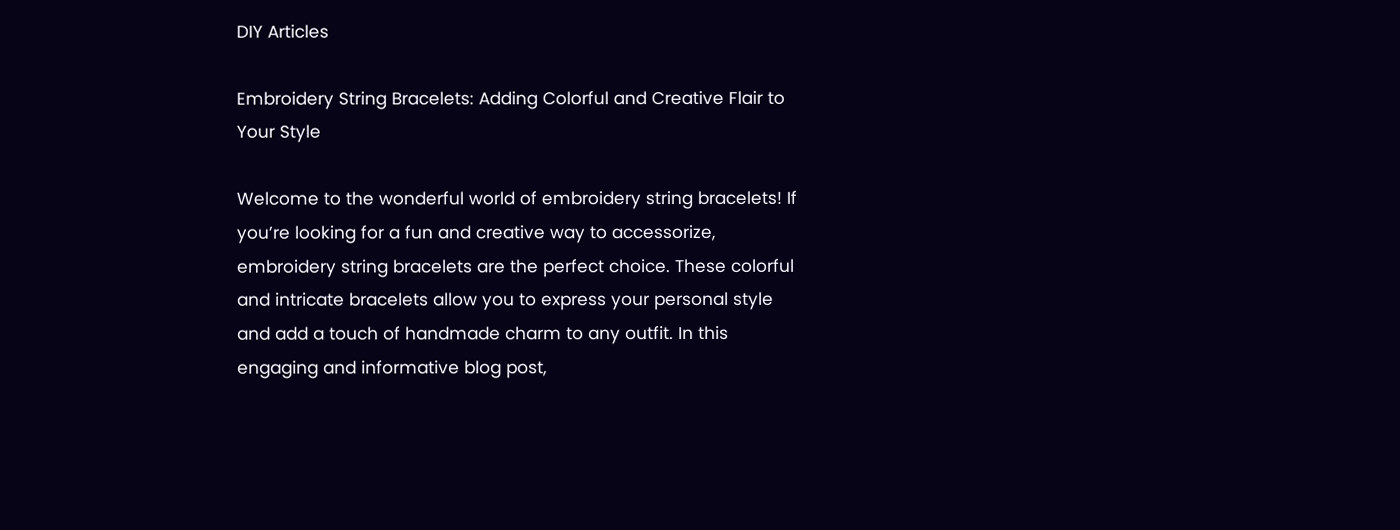DIY Articles

Embroidery String Bracelets: Adding Colorful and Creative Flair to Your Style

Welcome to the wonderful world of embroidery string bracelets! If you’re looking for a fun and creative way to accessorize, embroidery string bracelets are the perfect choice. These colorful and intricate bracelets allow you to express your personal style and add a touch of handmade charm to any outfit. In this engaging and informative blog post,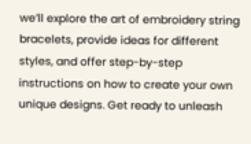we’ll explore the art of embroidery string bracelets, provide ideas for different styles, and offer step-by-step instructions on how to create your own unique designs. Get ready to unleash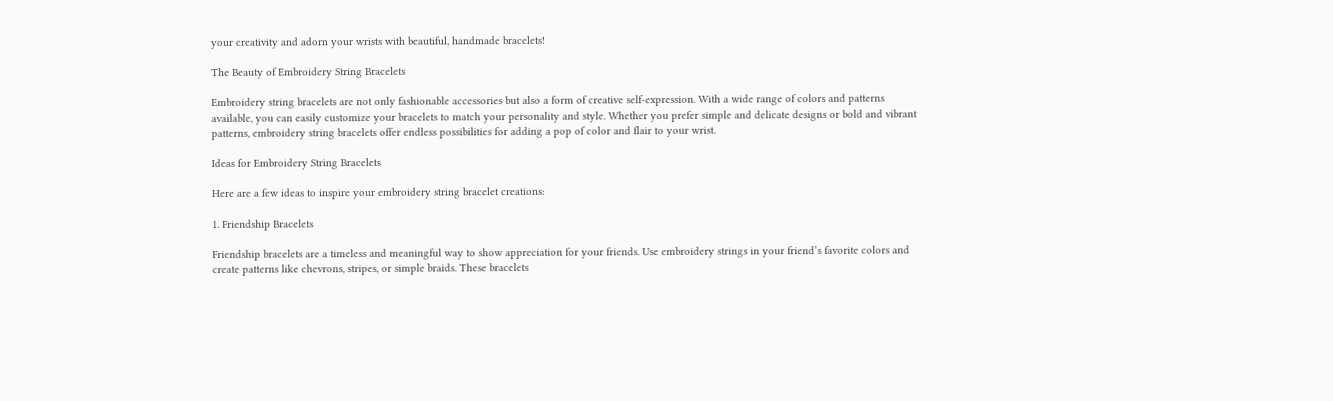your creativity and adorn your wrists with beautiful, handmade bracelets!

The Beauty of Embroidery String Bracelets

Embroidery string bracelets are not only fashionable accessories but also a form of creative self-expression. With a wide range of colors and patterns available, you can easily customize your bracelets to match your personality and style. Whether you prefer simple and delicate designs or bold and vibrant patterns, embroidery string bracelets offer endless possibilities for adding a pop of color and flair to your wrist.

Ideas for Embroidery String Bracelets

Here are a few ideas to inspire your embroidery string bracelet creations:

1. Friendship Bracelets

Friendship bracelets are a timeless and meaningful way to show appreciation for your friends. Use embroidery strings in your friend’s favorite colors and create patterns like chevrons, stripes, or simple braids. These bracelets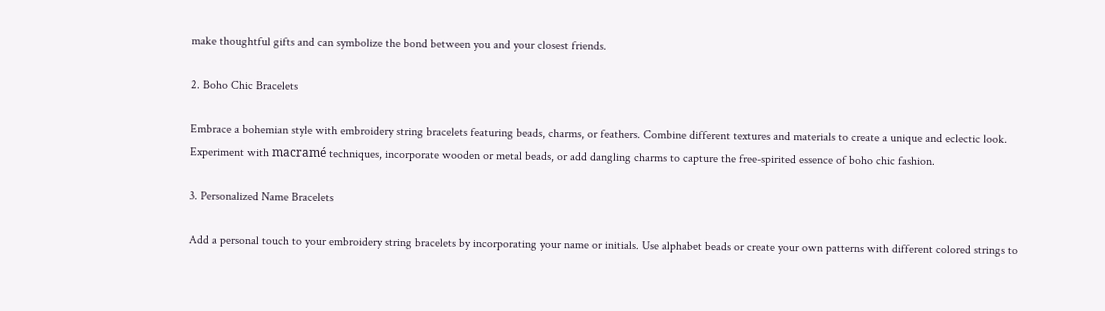make thoughtful gifts and can symbolize the bond between you and your closest friends.

2. Boho Chic Bracelets

Embrace a bohemian style with embroidery string bracelets featuring beads, charms, or feathers. Combine different textures and materials to create a unique and eclectic look. Experiment with macramé techniques, incorporate wooden or metal beads, or add dangling charms to capture the free-spirited essence of boho chic fashion.

3. Personalized Name Bracelets

Add a personal touch to your embroidery string bracelets by incorporating your name or initials. Use alphabet beads or create your own patterns with different colored strings to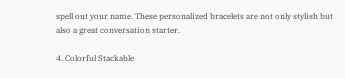spell out your name. These personalized bracelets are not only stylish but also a great conversation starter.

4. Colorful Stackable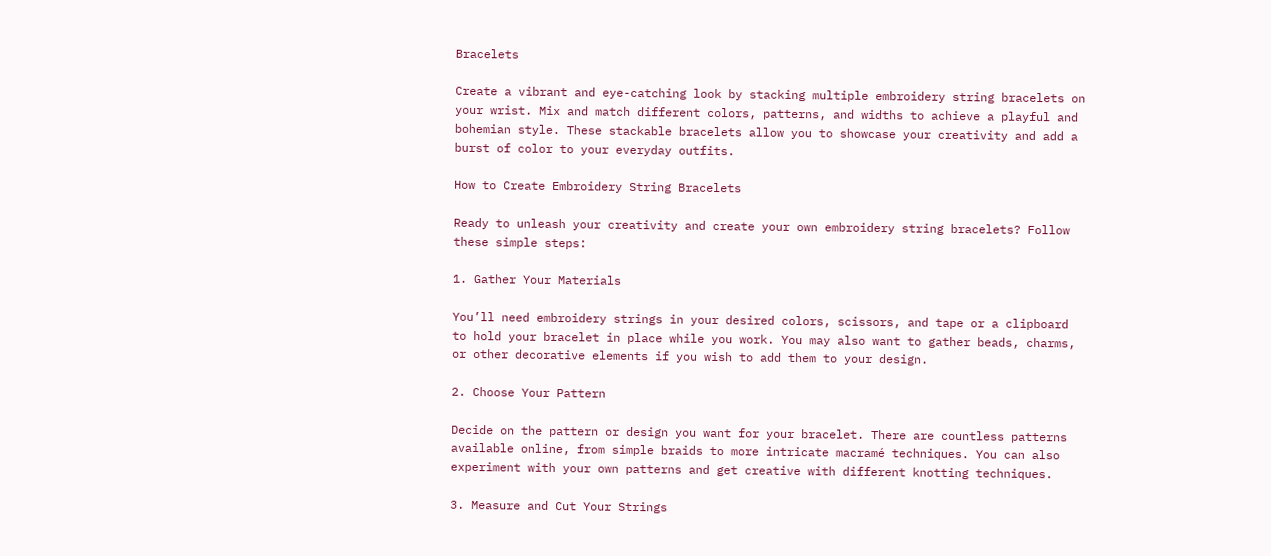Bracelets

Create a vibrant and eye-catching look by stacking multiple embroidery string bracelets on your wrist. Mix and match different colors, patterns, and widths to achieve a playful and bohemian style. These stackable bracelets allow you to showcase your creativity and add a burst of color to your everyday outfits.

How to Create Embroidery String Bracelets

Ready to unleash your creativity and create your own embroidery string bracelets? Follow these simple steps:

1. Gather Your Materials

You’ll need embroidery strings in your desired colors, scissors, and tape or a clipboard to hold your bracelet in place while you work. You may also want to gather beads, charms, or other decorative elements if you wish to add them to your design.

2. Choose Your Pattern

Decide on the pattern or design you want for your bracelet. There are countless patterns available online, from simple braids to more intricate macramé techniques. You can also experiment with your own patterns and get creative with different knotting techniques.

3. Measure and Cut Your Strings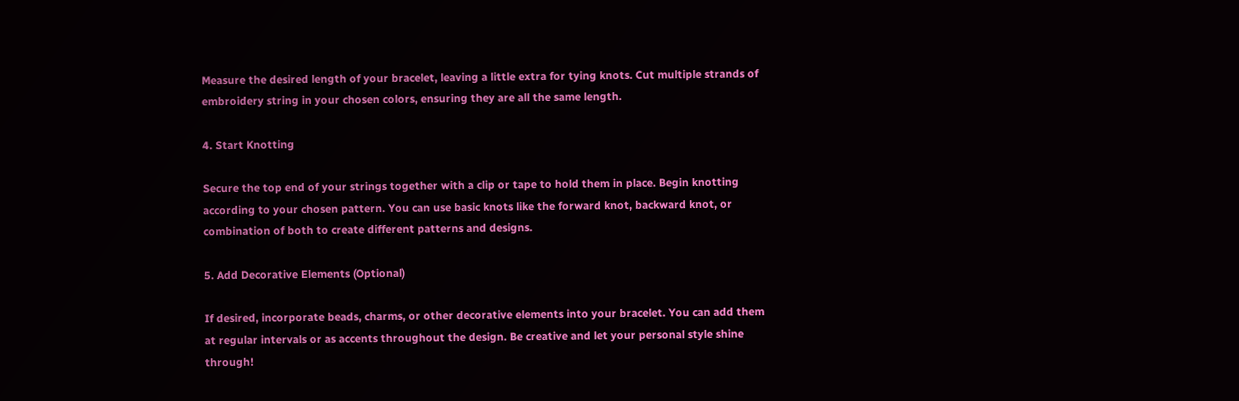Measure the desired length of your bracelet, leaving a little extra for tying knots. Cut multiple strands of embroidery string in your chosen colors, ensuring they are all the same length.

4. Start Knotting

Secure the top end of your strings together with a clip or tape to hold them in place. Begin knotting according to your chosen pattern. You can use basic knots like the forward knot, backward knot, or combination of both to create different patterns and designs.

5. Add Decorative Elements (Optional)

If desired, incorporate beads, charms, or other decorative elements into your bracelet. You can add them at regular intervals or as accents throughout the design. Be creative and let your personal style shine through!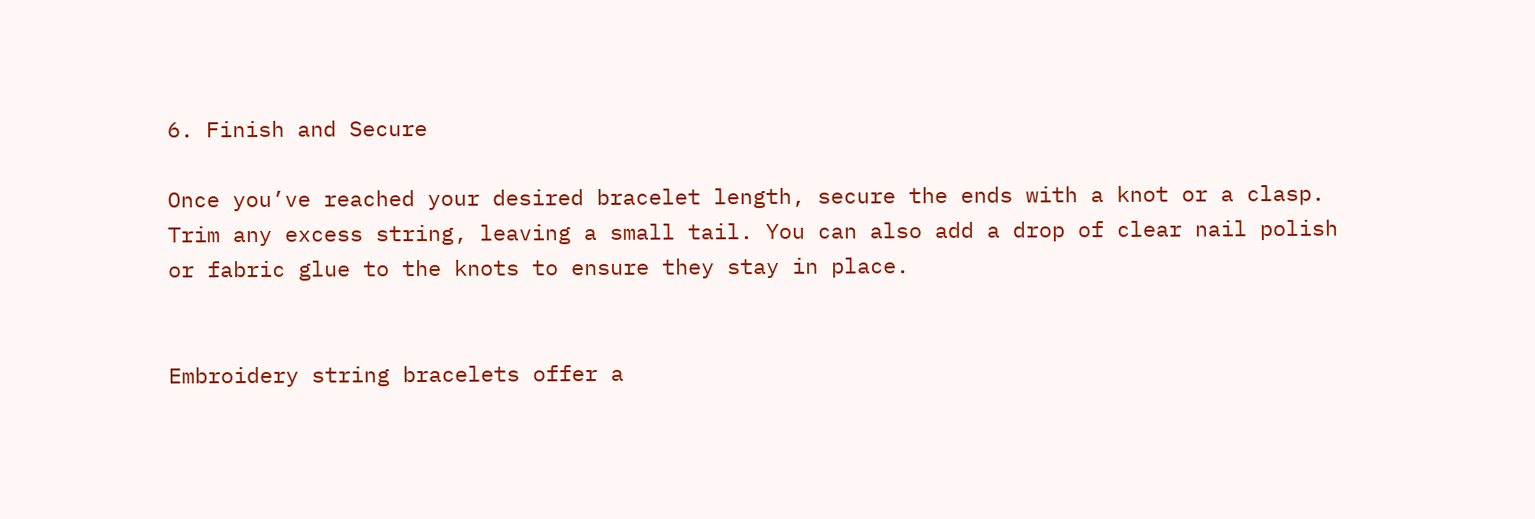6. Finish and Secure

Once you’ve reached your desired bracelet length, secure the ends with a knot or a clasp. Trim any excess string, leaving a small tail. You can also add a drop of clear nail polish or fabric glue to the knots to ensure they stay in place.


Embroidery string bracelets offer a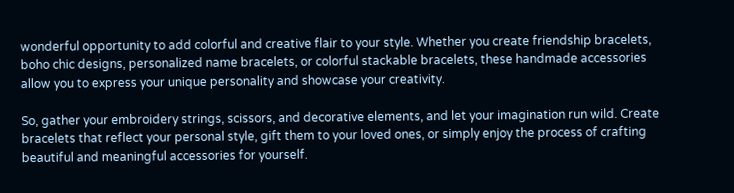wonderful opportunity to add colorful and creative flair to your style. Whether you create friendship bracelets, boho chic designs, personalized name bracelets, or colorful stackable bracelets, these handmade accessories allow you to express your unique personality and showcase your creativity.

So, gather your embroidery strings, scissors, and decorative elements, and let your imagination run wild. Create bracelets that reflect your personal style, gift them to your loved ones, or simply enjoy the process of crafting beautiful and meaningful accessories for yourself.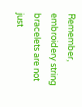Remember, embroidery string bracelets are not just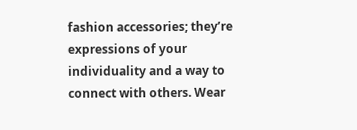fashion accessories; they’re expressions of your individuality and a way to connect with others. Wear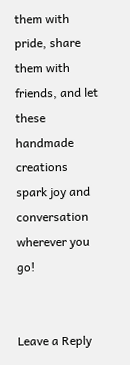them with pride, share them with friends, and let these handmade creations spark joy and conversation wherever you go!


Leave a Reply